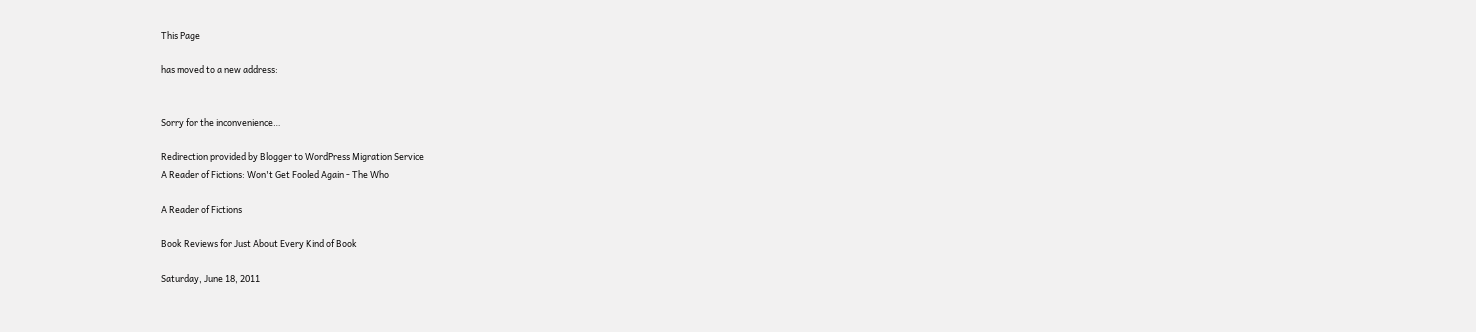This Page

has moved to a new address:


Sorry for the inconvenience…

Redirection provided by Blogger to WordPress Migration Service
A Reader of Fictions: Won't Get Fooled Again - The Who

A Reader of Fictions

Book Reviews for Just About Every Kind of Book

Saturday, June 18, 2011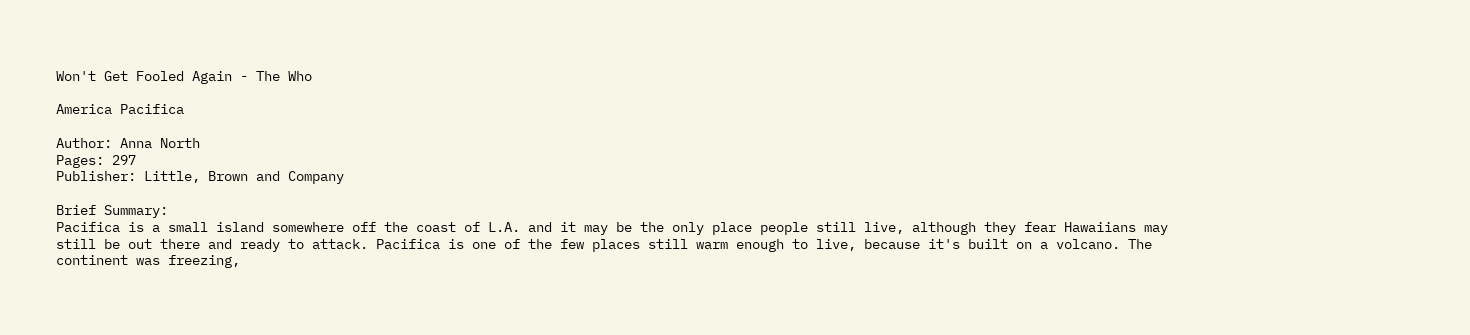Won't Get Fooled Again - The Who

America Pacifica

Author: Anna North
Pages: 297
Publisher: Little, Brown and Company

Brief Summary:
Pacifica is a small island somewhere off the coast of L.A. and it may be the only place people still live, although they fear Hawaiians may still be out there and ready to attack. Pacifica is one of the few places still warm enough to live, because it's built on a volcano. The continent was freezing,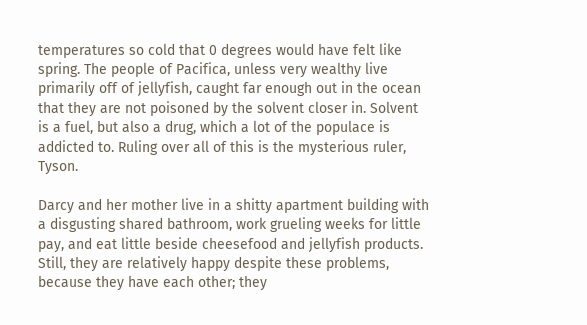temperatures so cold that 0 degrees would have felt like spring. The people of Pacifica, unless very wealthy live primarily off of jellyfish, caught far enough out in the ocean that they are not poisoned by the solvent closer in. Solvent is a fuel, but also a drug, which a lot of the populace is addicted to. Ruling over all of this is the mysterious ruler, Tyson.

Darcy and her mother live in a shitty apartment building with a disgusting shared bathroom, work grueling weeks for little pay, and eat little beside cheesefood and jellyfish products. Still, they are relatively happy despite these problems, because they have each other; they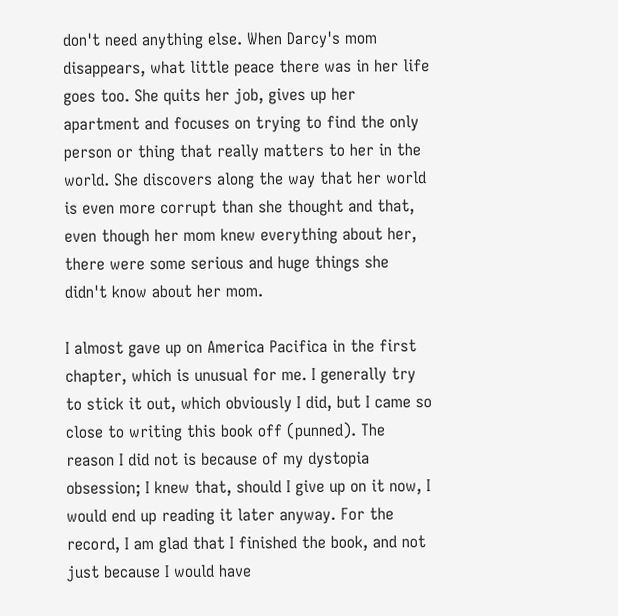don't need anything else. When Darcy's mom disappears, what little peace there was in her life goes too. She quits her job, gives up her apartment and focuses on trying to find the only person or thing that really matters to her in the world. She discovers along the way that her world is even more corrupt than she thought and that, even though her mom knew everything about her, there were some serious and huge things she didn't know about her mom.

I almost gave up on America Pacifica in the first chapter, which is unusual for me. I generally try to stick it out, which obviously I did, but I came so close to writing this book off (punned). The reason I did not is because of my dystopia obsession; I knew that, should I give up on it now, I would end up reading it later anyway. For the record, I am glad that I finished the book, and not just because I would have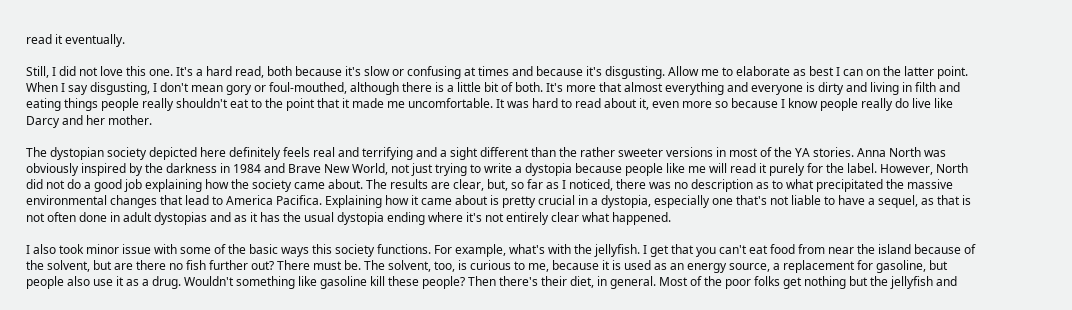read it eventually.

Still, I did not love this one. It's a hard read, both because it's slow or confusing at times and because it's disgusting. Allow me to elaborate as best I can on the latter point. When I say disgusting, I don't mean gory or foul-mouthed, although there is a little bit of both. It's more that almost everything and everyone is dirty and living in filth and eating things people really shouldn't eat to the point that it made me uncomfortable. It was hard to read about it, even more so because I know people really do live like Darcy and her mother.

The dystopian society depicted here definitely feels real and terrifying and a sight different than the rather sweeter versions in most of the YA stories. Anna North was obviously inspired by the darkness in 1984 and Brave New World, not just trying to write a dystopia because people like me will read it purely for the label. However, North did not do a good job explaining how the society came about. The results are clear, but, so far as I noticed, there was no description as to what precipitated the massive environmental changes that lead to America Pacifica. Explaining how it came about is pretty crucial in a dystopia, especially one that's not liable to have a sequel, as that is not often done in adult dystopias and as it has the usual dystopia ending where it's not entirely clear what happened.

I also took minor issue with some of the basic ways this society functions. For example, what's with the jellyfish. I get that you can't eat food from near the island because of the solvent, but are there no fish further out? There must be. The solvent, too, is curious to me, because it is used as an energy source, a replacement for gasoline, but people also use it as a drug. Wouldn't something like gasoline kill these people? Then there's their diet, in general. Most of the poor folks get nothing but the jellyfish and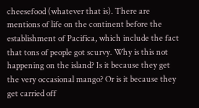cheesefood (whatever that is). There are mentions of life on the continent before the establishment of Pacifica, which include the fact that tons of people got scurvy. Why is this not happening on the island? Is it because they get the very occasional mango? Or is it because they get carried off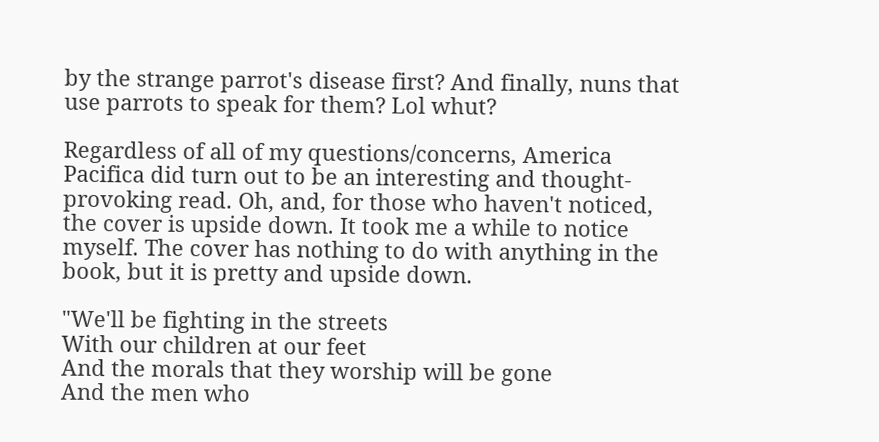by the strange parrot's disease first? And finally, nuns that use parrots to speak for them? Lol whut?

Regardless of all of my questions/concerns, America Pacifica did turn out to be an interesting and thought-provoking read. Oh, and, for those who haven't noticed, the cover is upside down. It took me a while to notice myself. The cover has nothing to do with anything in the book, but it is pretty and upside down.

"We'll be fighting in the streets
With our children at our feet
And the morals that they worship will be gone
And the men who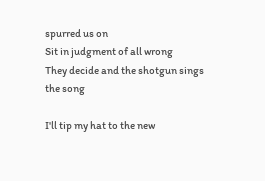spurred us on
Sit in judgment of all wrong
They decide and the shotgun sings the song

I'll tip my hat to the new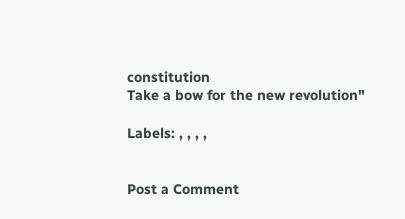constitution
Take a bow for the new revolution"

Labels: , , , ,


Post a Comment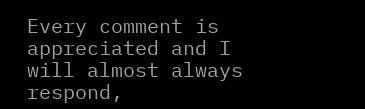Every comment is appreciated and I will almost always respond,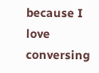because I love conversing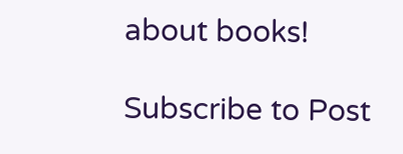about books!

Subscribe to Post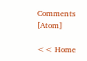Comments [Atom]

<< Home